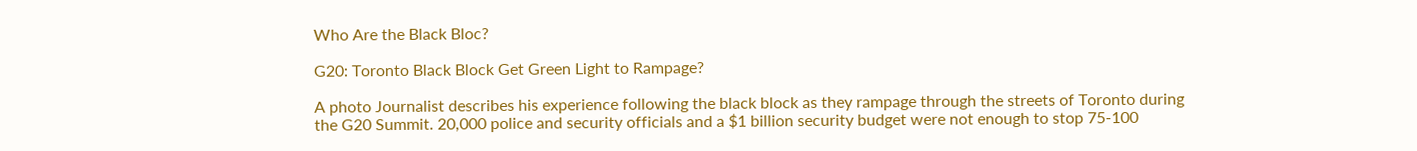Who Are the Black Bloc?

G20: Toronto Black Block Get Green Light to Rampage?

A photo Journalist describes his experience following the black block as they rampage through the streets of Toronto during the G20 Summit. 20,000 police and security officials and a $1 billion security budget were not enough to stop 75-100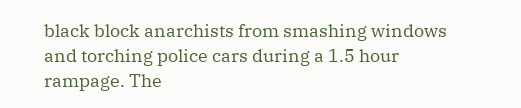black block anarchists from smashing windows and torching police cars during a 1.5 hour rampage. The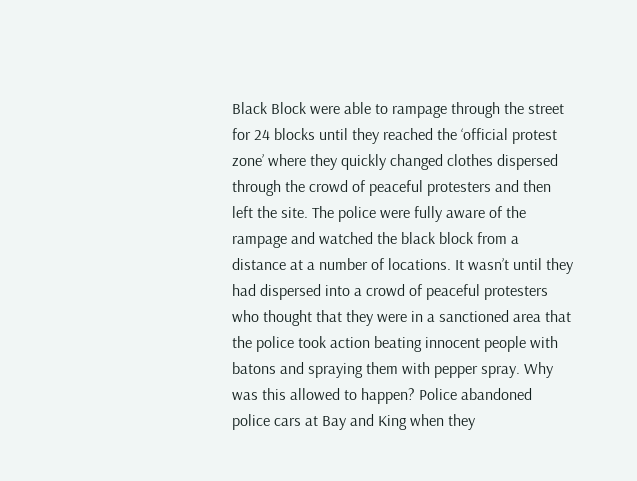Black Block were able to rampage through the street for 24 blocks until they reached the ‘official protest zone’ where they quickly changed clothes dispersed through the crowd of peaceful protesters and then left the site. The police were fully aware of the rampage and watched the black block from a distance at a number of locations. It wasn’t until they had dispersed into a crowd of peaceful protesters who thought that they were in a sanctioned area that the police took action beating innocent people with batons and spraying them with pepper spray. Why was this allowed to happen? Police abandoned police cars at Bay and King when they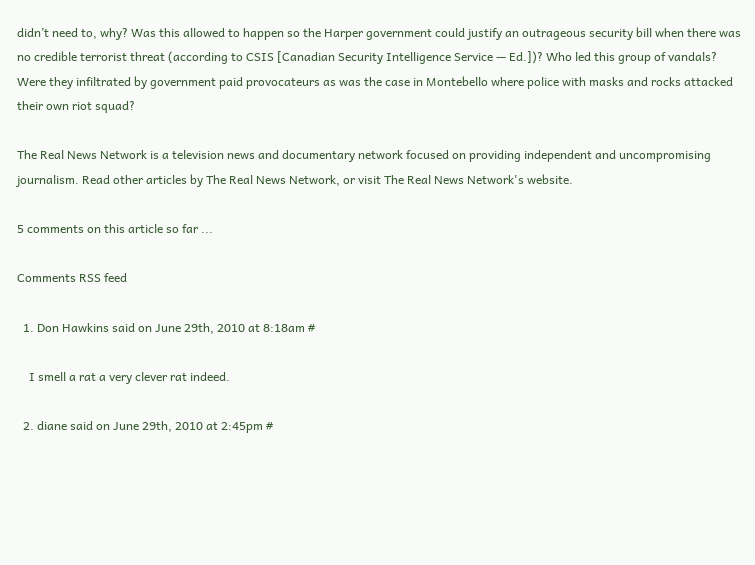didn’t need to, why? Was this allowed to happen so the Harper government could justify an outrageous security bill when there was no credible terrorist threat (according to CSIS [Canadian Security Intelligence Service — Ed.])? Who led this group of vandals? Were they infiltrated by government paid provocateurs as was the case in Montebello where police with masks and rocks attacked their own riot squad?

The Real News Network is a television news and documentary network focused on providing independent and uncompromising journalism. Read other articles by The Real News Network, or visit The Real News Network's website.

5 comments on this article so far ...

Comments RSS feed

  1. Don Hawkins said on June 29th, 2010 at 8:18am #

    I smell a rat a very clever rat indeed.

  2. diane said on June 29th, 2010 at 2:45pm #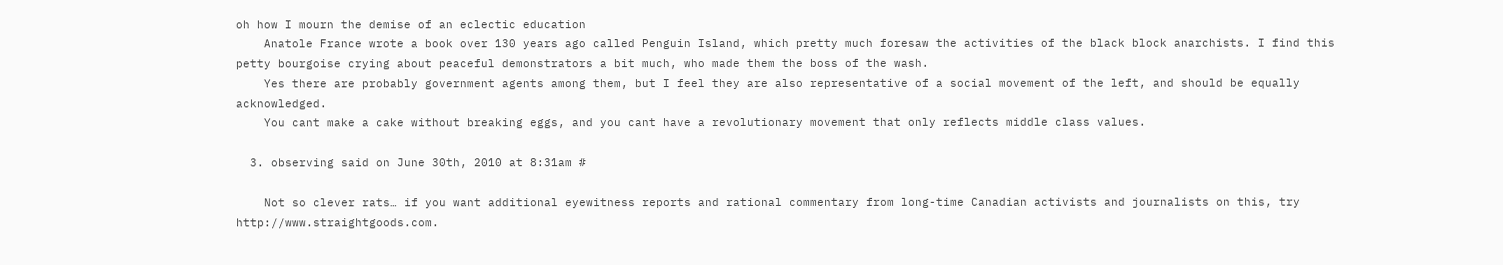oh how I mourn the demise of an eclectic education
    Anatole France wrote a book over 130 years ago called Penguin Island, which pretty much foresaw the activities of the black block anarchists. I find this petty bourgoise crying about peaceful demonstrators a bit much, who made them the boss of the wash.
    Yes there are probably government agents among them, but I feel they are also representative of a social movement of the left, and should be equally acknowledged.
    You cant make a cake without breaking eggs, and you cant have a revolutionary movement that only reflects middle class values.

  3. observing said on June 30th, 2010 at 8:31am #

    Not so clever rats… if you want additional eyewitness reports and rational commentary from long-time Canadian activists and journalists on this, try http://www.straightgoods.com.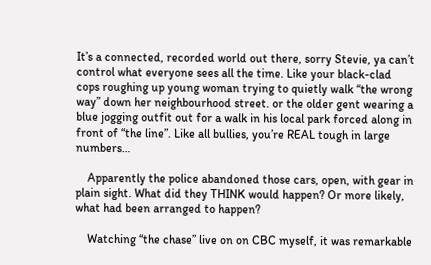It’s a connected, recorded world out there, sorry Stevie, ya can’t control what everyone sees all the time. Like your black-clad cops roughing up young woman trying to quietly walk “the wrong way” down her neighbourhood street. or the older gent wearing a blue jogging outfit out for a walk in his local park forced along in front of “the line”. Like all bullies, you’re REAL tough in large numbers…

    Apparently the police abandoned those cars, open, with gear in plain sight. What did they THINK would happen? Or more likely, what had been arranged to happen?

    Watching “the chase” live on on CBC myself, it was remarkable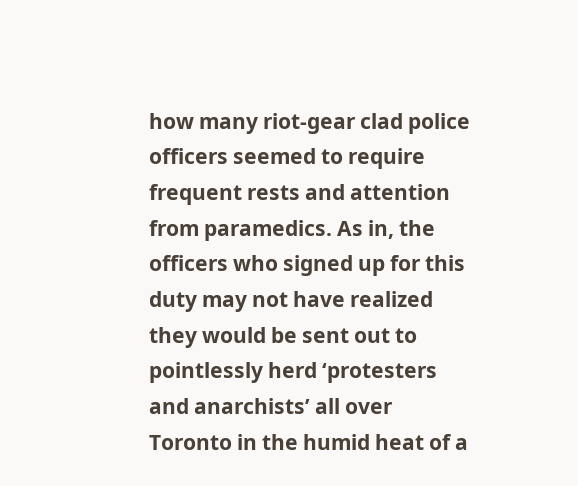how many riot-gear clad police officers seemed to require frequent rests and attention from paramedics. As in, the officers who signed up for this duty may not have realized they would be sent out to pointlessly herd ‘protesters and anarchists’ all over Toronto in the humid heat of a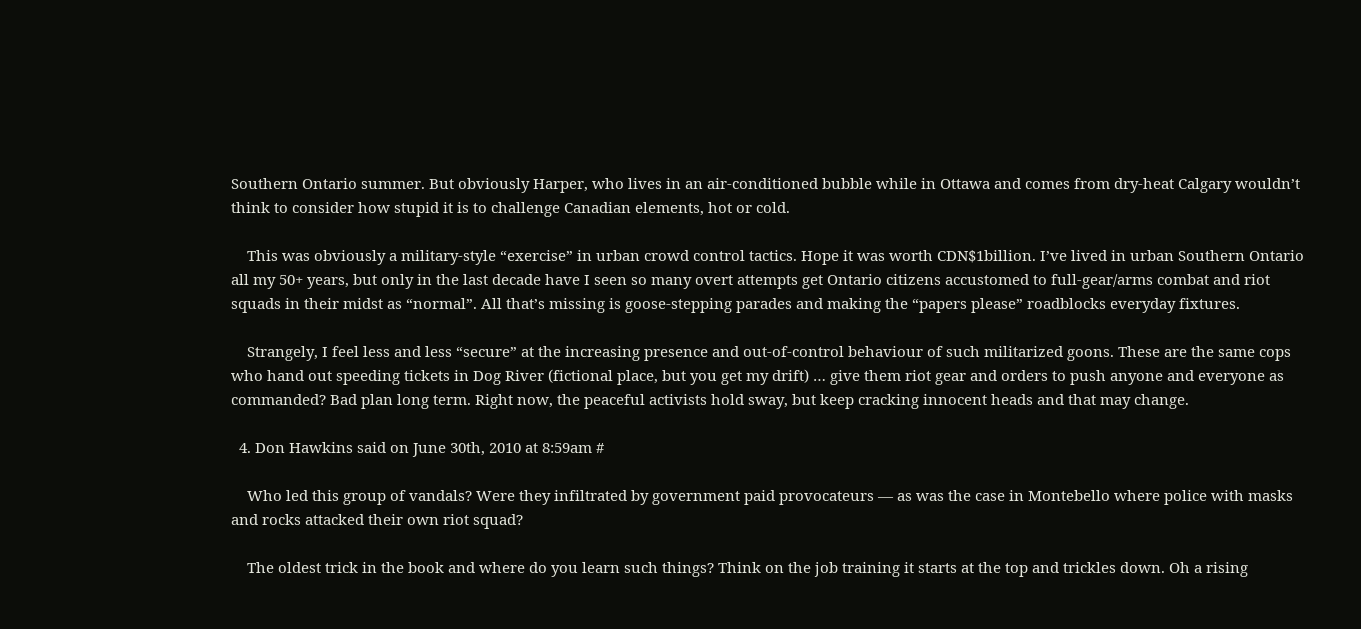Southern Ontario summer. But obviously Harper, who lives in an air-conditioned bubble while in Ottawa and comes from dry-heat Calgary wouldn’t think to consider how stupid it is to challenge Canadian elements, hot or cold.

    This was obviously a military-style “exercise” in urban crowd control tactics. Hope it was worth CDN$1billion. I’ve lived in urban Southern Ontario all my 50+ years, but only in the last decade have I seen so many overt attempts get Ontario citizens accustomed to full-gear/arms combat and riot squads in their midst as “normal”. All that’s missing is goose-stepping parades and making the “papers please” roadblocks everyday fixtures.

    Strangely, I feel less and less “secure” at the increasing presence and out-of-control behaviour of such militarized goons. These are the same cops who hand out speeding tickets in Dog River (fictional place, but you get my drift) … give them riot gear and orders to push anyone and everyone as commanded? Bad plan long term. Right now, the peaceful activists hold sway, but keep cracking innocent heads and that may change.

  4. Don Hawkins said on June 30th, 2010 at 8:59am #

    Who led this group of vandals? Were they infiltrated by government paid provocateurs — as was the case in Montebello where police with masks and rocks attacked their own riot squad?

    The oldest trick in the book and where do you learn such things? Think on the job training it starts at the top and trickles down. Oh a rising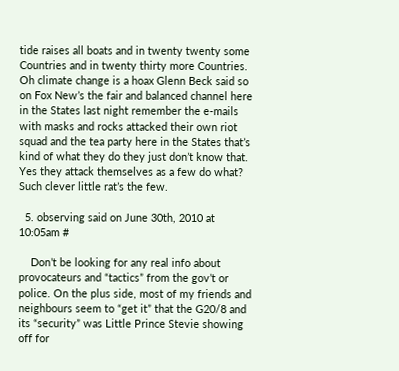tide raises all boats and in twenty twenty some Countries and in twenty thirty more Countries. Oh climate change is a hoax Glenn Beck said so on Fox New’s the fair and balanced channel here in the States last night remember the e-mails with masks and rocks attacked their own riot squad and the tea party here in the States that’s kind of what they do they just don’t know that. Yes they attack themselves as a few do what? Such clever little rat’s the few.

  5. observing said on June 30th, 2010 at 10:05am #

    Don’t be looking for any real info about provocateurs and “tactics” from the gov’t or police. On the plus side, most of my friends and neighbours seem to “get it” that the G20/8 and its “security” was Little Prince Stevie showing off for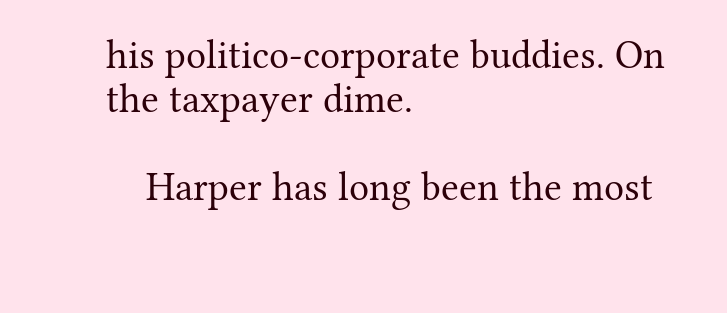his politico-corporate buddies. On the taxpayer dime.

    Harper has long been the most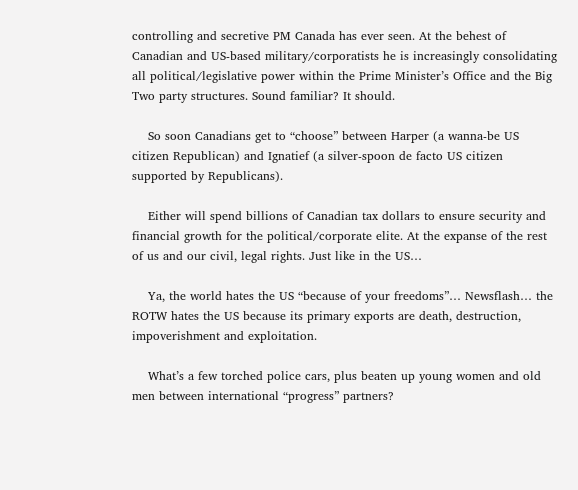controlling and secretive PM Canada has ever seen. At the behest of Canadian and US-based military/corporatists he is increasingly consolidating all political/legislative power within the Prime Minister’s Office and the Big Two party structures. Sound familiar? It should.

    So soon Canadians get to “choose” between Harper (a wanna-be US citizen Republican) and Ignatief (a silver-spoon de facto US citizen supported by Republicans).

    Either will spend billions of Canadian tax dollars to ensure security and financial growth for the political/corporate elite. At the expanse of the rest of us and our civil, legal rights. Just like in the US…

    Ya, the world hates the US “because of your freedoms”… Newsflash… the ROTW hates the US because its primary exports are death, destruction, impoverishment and exploitation.

    What’s a few torched police cars, plus beaten up young women and old men between international “progress” partners?